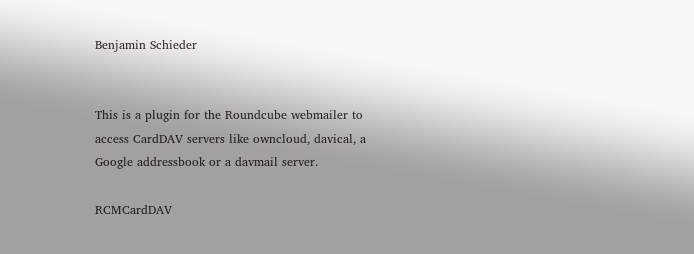Benjamin Schieder


This is a plugin for the Roundcube webmailer to access CardDAV servers like owncloud, davical, a Google addressbook or a davmail server.

RCMCardDAV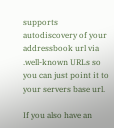supports autodiscovery of your addressbook url via .well-known URLs so you can just point it to your servers base url.

If you also have an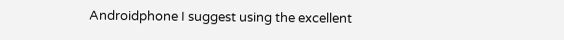Androidphone I suggest using the excellent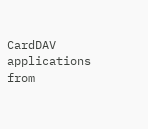CardDAV applications from